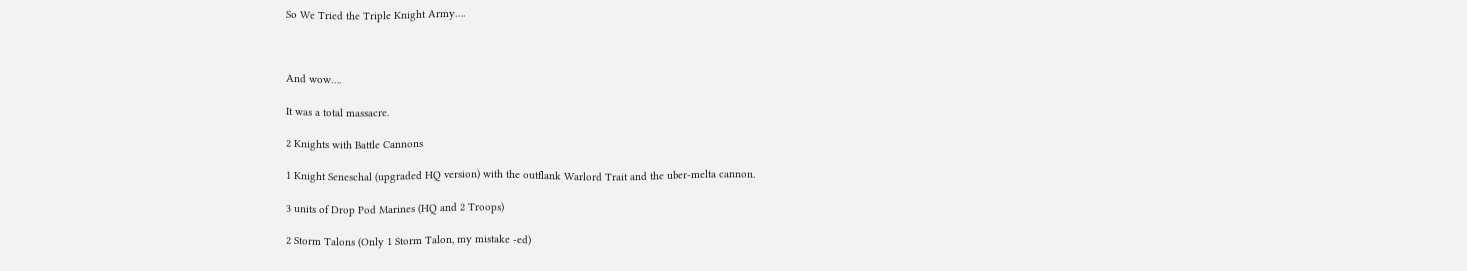So We Tried the Triple Knight Army….



And wow….

It was a total massacre.

2 Knights with Battle Cannons

1 Knight Seneschal (upgraded HQ version) with the outflank Warlord Trait and the uber-melta cannon.

3 units of Drop Pod Marines (HQ and 2 Troops)

2 Storm Talons (Only 1 Storm Talon, my mistake -ed)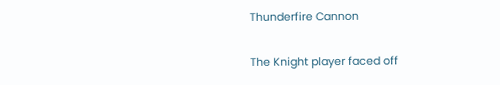Thunderfire Cannon

The Knight player faced off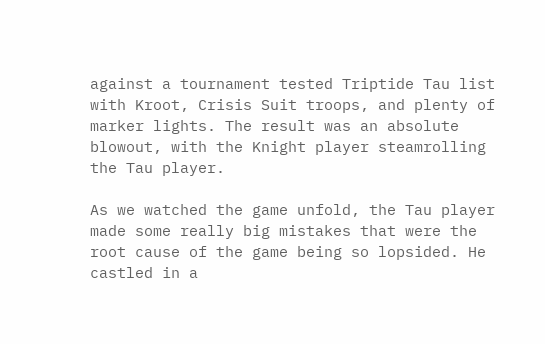against a tournament tested Triptide Tau list with Kroot, Crisis Suit troops, and plenty of marker lights. The result was an absolute blowout, with the Knight player steamrolling the Tau player.

As we watched the game unfold, the Tau player made some really big mistakes that were the root cause of the game being so lopsided. He castled in a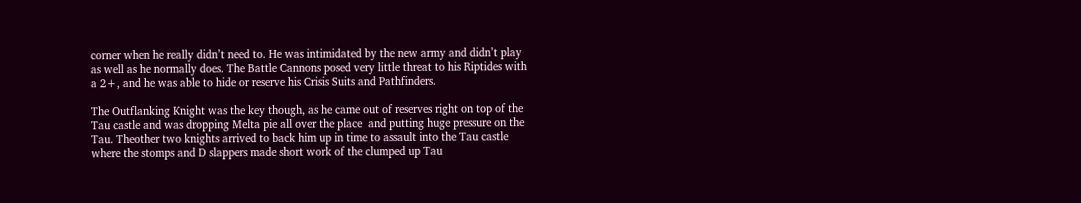corner when he really didn’t need to. He was intimidated by the new army and didn’t play as well as he normally does. The Battle Cannons posed very little threat to his Riptides with a 2+, and he was able to hide or reserve his Crisis Suits and Pathfinders.

The Outflanking Knight was the key though, as he came out of reserves right on top of the Tau castle and was dropping Melta pie all over the place  and putting huge pressure on the Tau. Theother two knights arrived to back him up in time to assault into the Tau castle where the stomps and D slappers made short work of the clumped up Tau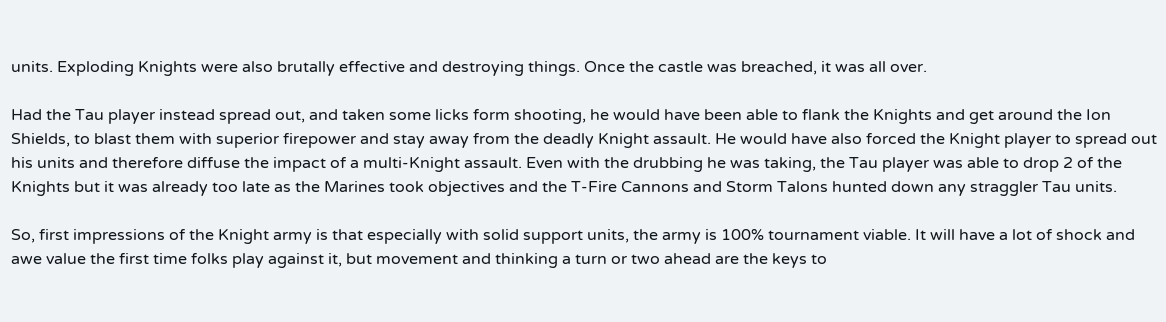units. Exploding Knights were also brutally effective and destroying things. Once the castle was breached, it was all over.

Had the Tau player instead spread out, and taken some licks form shooting, he would have been able to flank the Knights and get around the Ion Shields, to blast them with superior firepower and stay away from the deadly Knight assault. He would have also forced the Knight player to spread out his units and therefore diffuse the impact of a multi-Knight assault. Even with the drubbing he was taking, the Tau player was able to drop 2 of the Knights but it was already too late as the Marines took objectives and the T-Fire Cannons and Storm Talons hunted down any straggler Tau units.

So, first impressions of the Knight army is that especially with solid support units, the army is 100% tournament viable. It will have a lot of shock and awe value the first time folks play against it, but movement and thinking a turn or two ahead are the keys to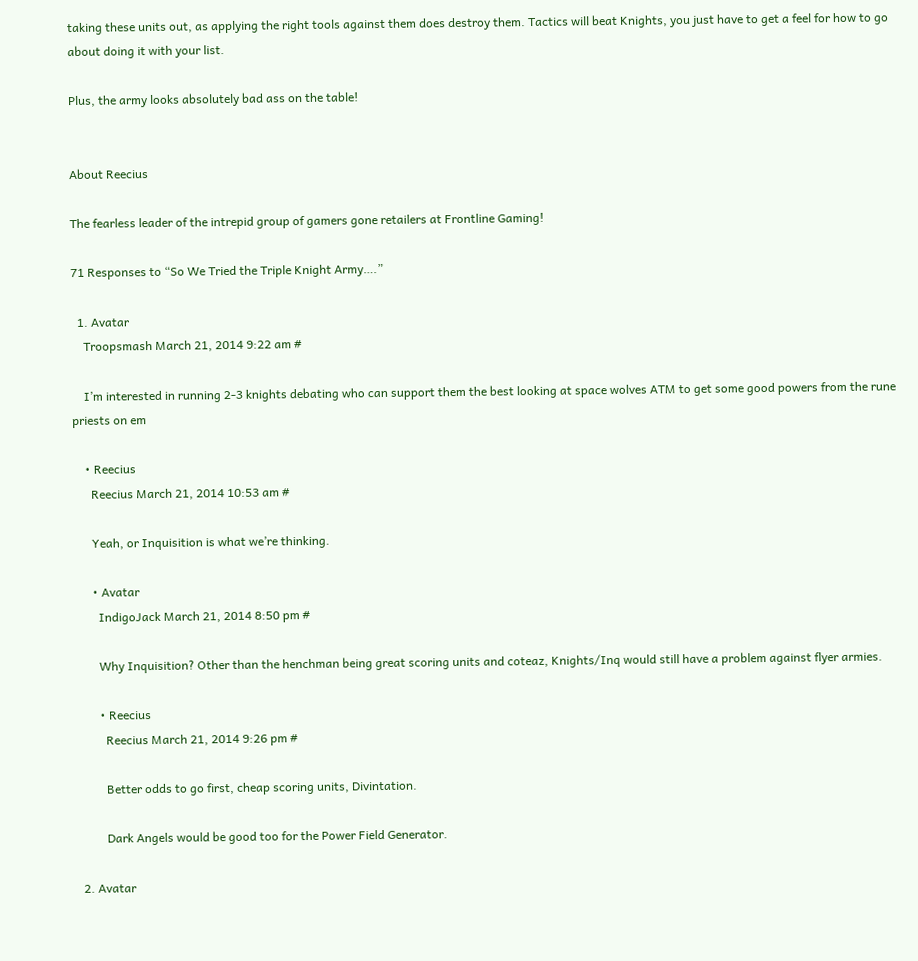taking these units out, as applying the right tools against them does destroy them. Tactics will beat Knights, you just have to get a feel for how to go about doing it with your list.

Plus, the army looks absolutely bad ass on the table!


About Reecius

The fearless leader of the intrepid group of gamers gone retailers at Frontline Gaming!

71 Responses to “So We Tried the Triple Knight Army….”

  1. Avatar
    Troopsmash March 21, 2014 9:22 am #

    I’m interested in running 2-3 knights debating who can support them the best looking at space wolves ATM to get some good powers from the rune priests on em

    • Reecius
      Reecius March 21, 2014 10:53 am #

      Yeah, or Inquisition is what we’re thinking.

      • Avatar
        IndigoJack March 21, 2014 8:50 pm #

        Why Inquisition? Other than the henchman being great scoring units and coteaz, Knights/Inq would still have a problem against flyer armies.

        • Reecius
          Reecius March 21, 2014 9:26 pm #

          Better odds to go first, cheap scoring units, Divintation.

          Dark Angels would be good too for the Power Field Generator.

  2. Avatar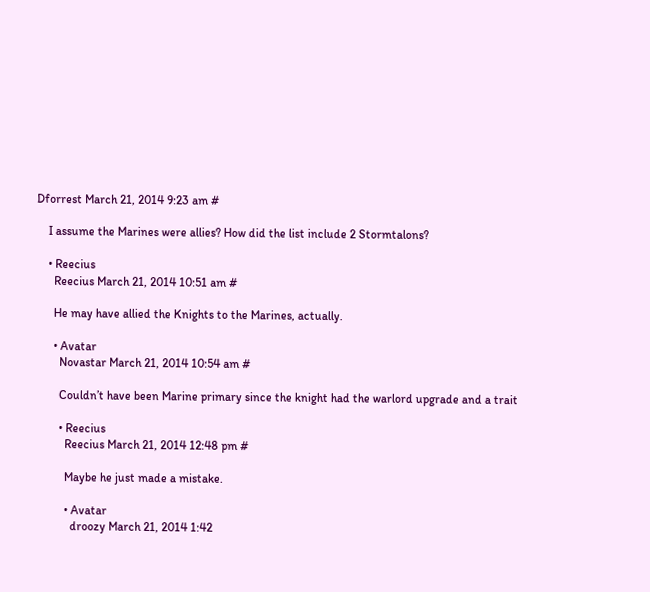Dforrest March 21, 2014 9:23 am #

    I assume the Marines were allies? How did the list include 2 Stormtalons?

    • Reecius
      Reecius March 21, 2014 10:51 am #

      He may have allied the Knights to the Marines, actually.

      • Avatar
        Novastar March 21, 2014 10:54 am #

        Couldn’t have been Marine primary since the knight had the warlord upgrade and a trait

        • Reecius
          Reecius March 21, 2014 12:48 pm #

          Maybe he just made a mistake.

          • Avatar
            droozy March 21, 2014 1:42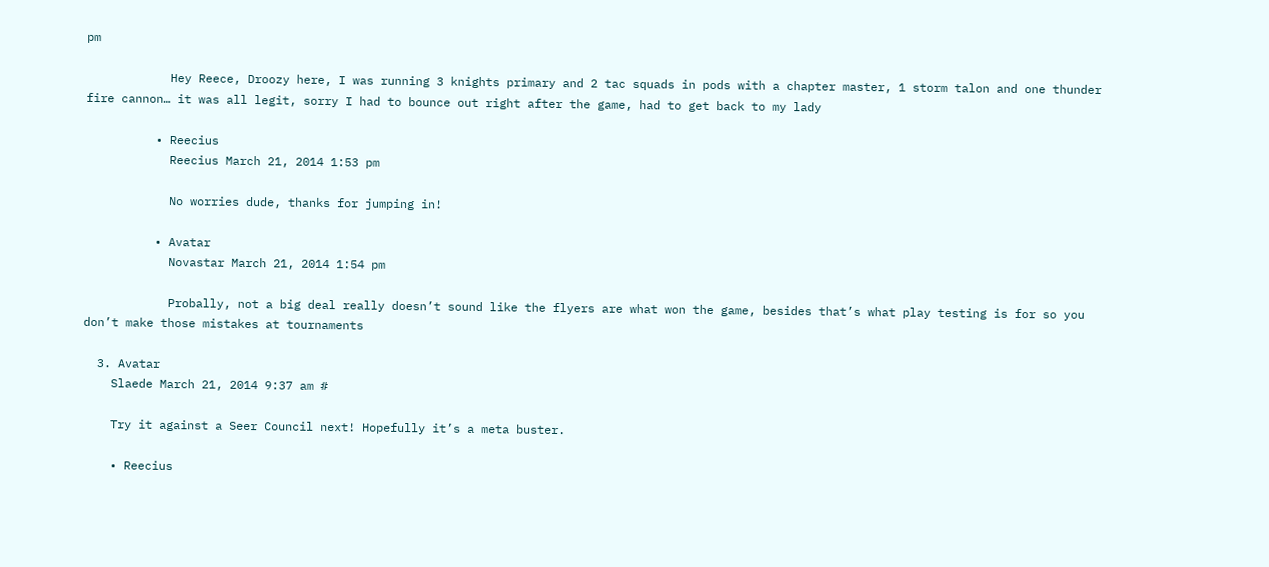pm

            Hey Reece, Droozy here, I was running 3 knights primary and 2 tac squads in pods with a chapter master, 1 storm talon and one thunder fire cannon… it was all legit, sorry I had to bounce out right after the game, had to get back to my lady

          • Reecius
            Reecius March 21, 2014 1:53 pm

            No worries dude, thanks for jumping in!

          • Avatar
            Novastar March 21, 2014 1:54 pm

            Probally, not a big deal really doesn’t sound like the flyers are what won the game, besides that’s what play testing is for so you don’t make those mistakes at tournaments

  3. Avatar
    Slaede March 21, 2014 9:37 am #

    Try it against a Seer Council next! Hopefully it’s a meta buster.

    • Reecius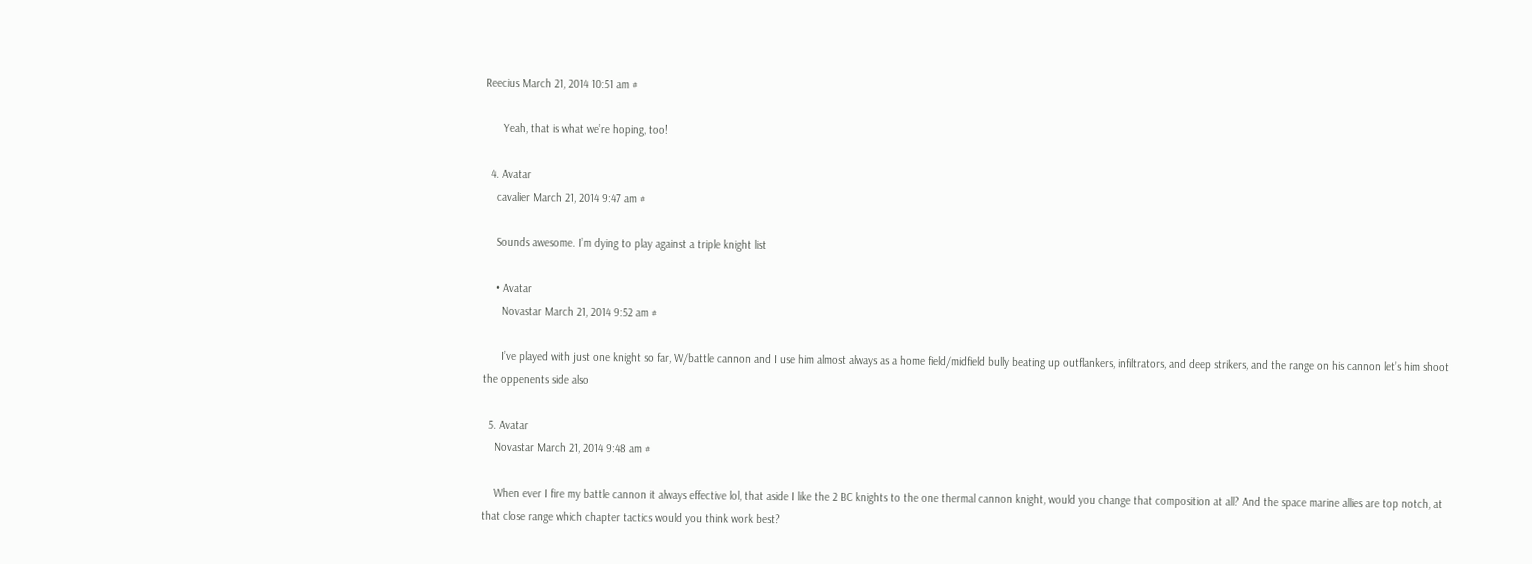Reecius March 21, 2014 10:51 am #

      Yeah, that is what we’re hoping, too!

  4. Avatar
    cavalier March 21, 2014 9:47 am #

    Sounds awesome. I’m dying to play against a triple knight list

    • Avatar
      Novastar March 21, 2014 9:52 am #

      I’ve played with just one knight so far, W/battle cannon and I use him almost always as a home field/midfield bully beating up outflankers, infiltrators, and deep strikers, and the range on his cannon let’s him shoot the oppenents side also

  5. Avatar
    Novastar March 21, 2014 9:48 am #

    When ever I fire my battle cannon it always effective lol, that aside I like the 2 BC knights to the one thermal cannon knight, would you change that composition at all? And the space marine allies are top notch, at that close range which chapter tactics would you think work best?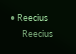• Reecius
      Reecius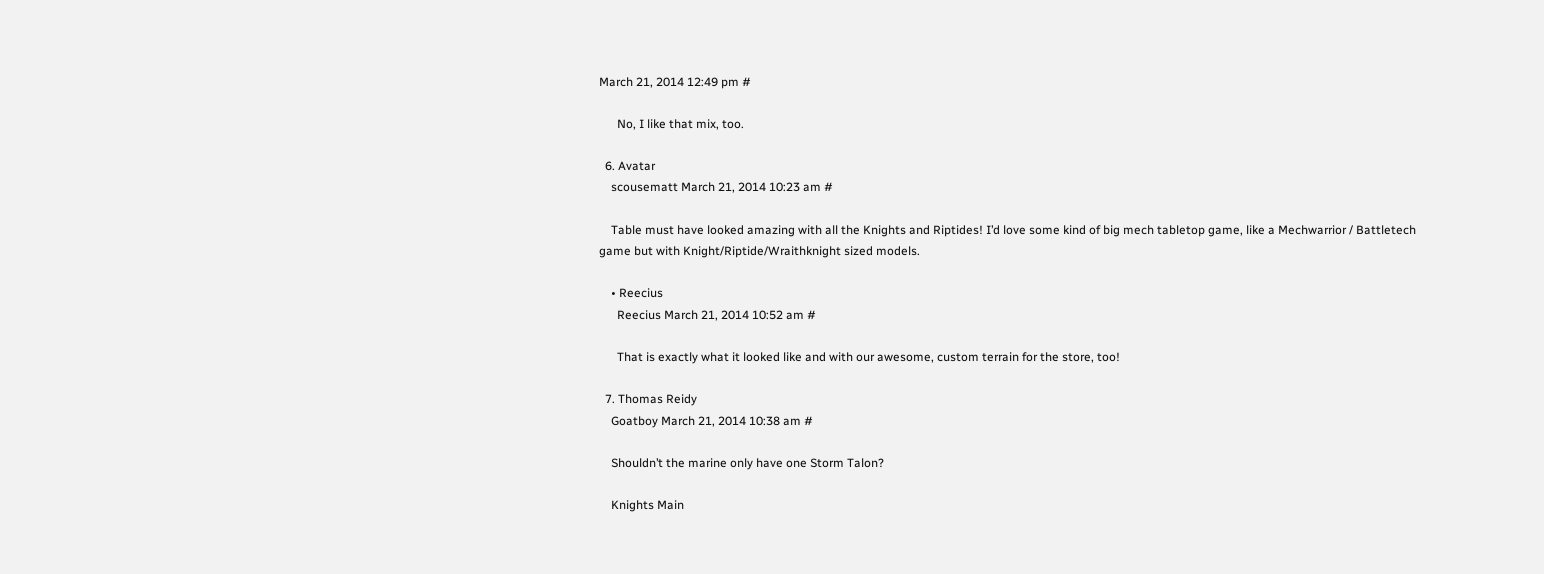March 21, 2014 12:49 pm #

      No, I like that mix, too.

  6. Avatar
    scousematt March 21, 2014 10:23 am #

    Table must have looked amazing with all the Knights and Riptides! I’d love some kind of big mech tabletop game, like a Mechwarrior / Battletech game but with Knight/Riptide/Wraithknight sized models.

    • Reecius
      Reecius March 21, 2014 10:52 am #

      That is exactly what it looked like and with our awesome, custom terrain for the store, too!

  7. Thomas Reidy
    Goatboy March 21, 2014 10:38 am #

    Shouldn’t the marine only have one Storm Talon?

    Knights Main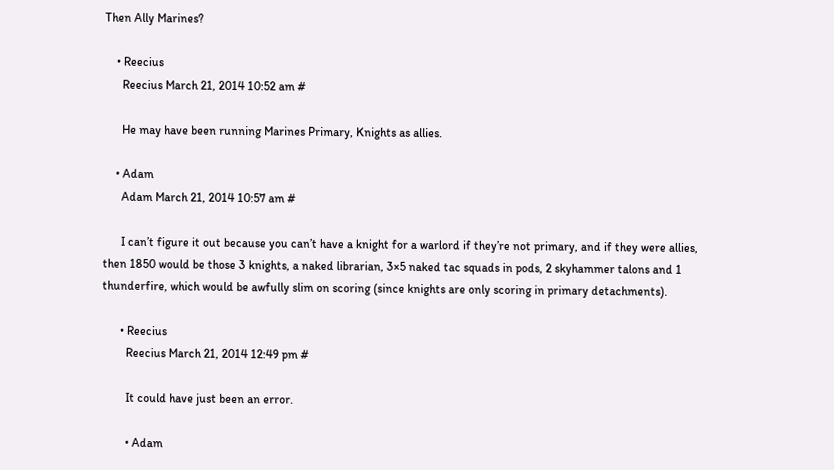Then Ally Marines?

    • Reecius
      Reecius March 21, 2014 10:52 am #

      He may have been running Marines Primary, Knights as allies.

    • Adam
      Adam March 21, 2014 10:57 am #

      I can’t figure it out because you can’t have a knight for a warlord if they’re not primary, and if they were allies, then 1850 would be those 3 knights, a naked librarian, 3×5 naked tac squads in pods, 2 skyhammer talons and 1 thunderfire, which would be awfully slim on scoring (since knights are only scoring in primary detachments).

      • Reecius
        Reecius March 21, 2014 12:49 pm #

        It could have just been an error.

        • Adam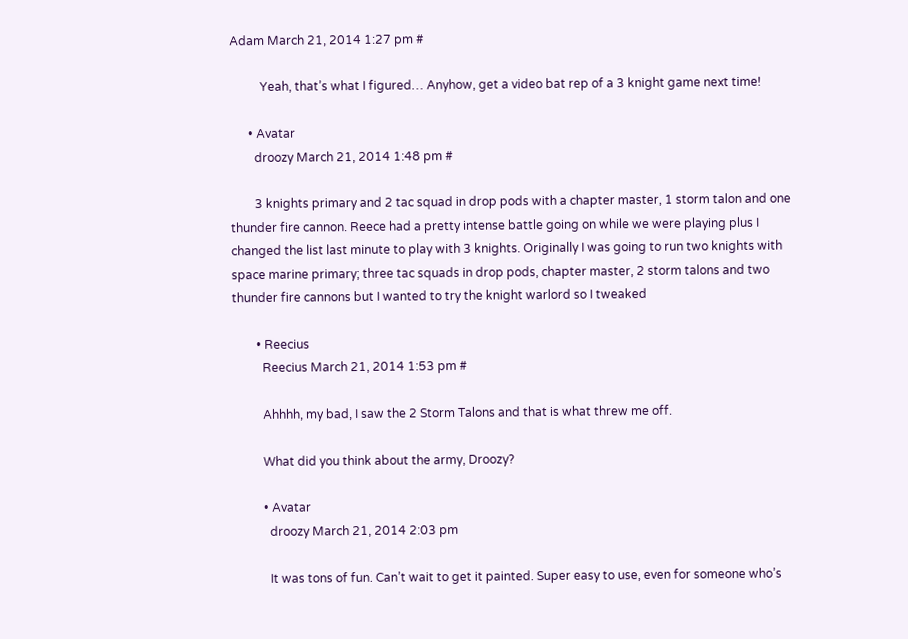Adam March 21, 2014 1:27 pm #

          Yeah, that’s what I figured… Anyhow, get a video bat rep of a 3 knight game next time!

      • Avatar
        droozy March 21, 2014 1:48 pm #

        3 knights primary and 2 tac squad in drop pods with a chapter master, 1 storm talon and one thunder fire cannon. Reece had a pretty intense battle going on while we were playing plus I changed the list last minute to play with 3 knights. Originally I was going to run two knights with space marine primary; three tac squads in drop pods, chapter master, 2 storm talons and two thunder fire cannons but I wanted to try the knight warlord so I tweaked

        • Reecius
          Reecius March 21, 2014 1:53 pm #

          Ahhhh, my bad, I saw the 2 Storm Talons and that is what threw me off.

          What did you think about the army, Droozy?

          • Avatar
            droozy March 21, 2014 2:03 pm

            It was tons of fun. Can’t wait to get it painted. Super easy to use, even for someone who’s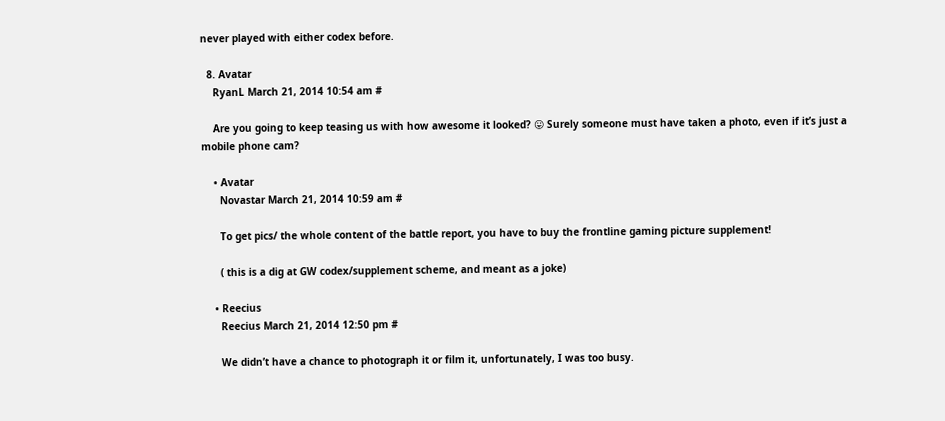never played with either codex before.

  8. Avatar
    RyanL March 21, 2014 10:54 am #

    Are you going to keep teasing us with how awesome it looked? 😛 Surely someone must have taken a photo, even if it’s just a mobile phone cam?

    • Avatar
      Novastar March 21, 2014 10:59 am #

      To get pics/ the whole content of the battle report, you have to buy the frontline gaming picture supplement!

      ( this is a dig at GW codex/supplement scheme, and meant as a joke)

    • Reecius
      Reecius March 21, 2014 12:50 pm #

      We didn’t have a chance to photograph it or film it, unfortunately, I was too busy.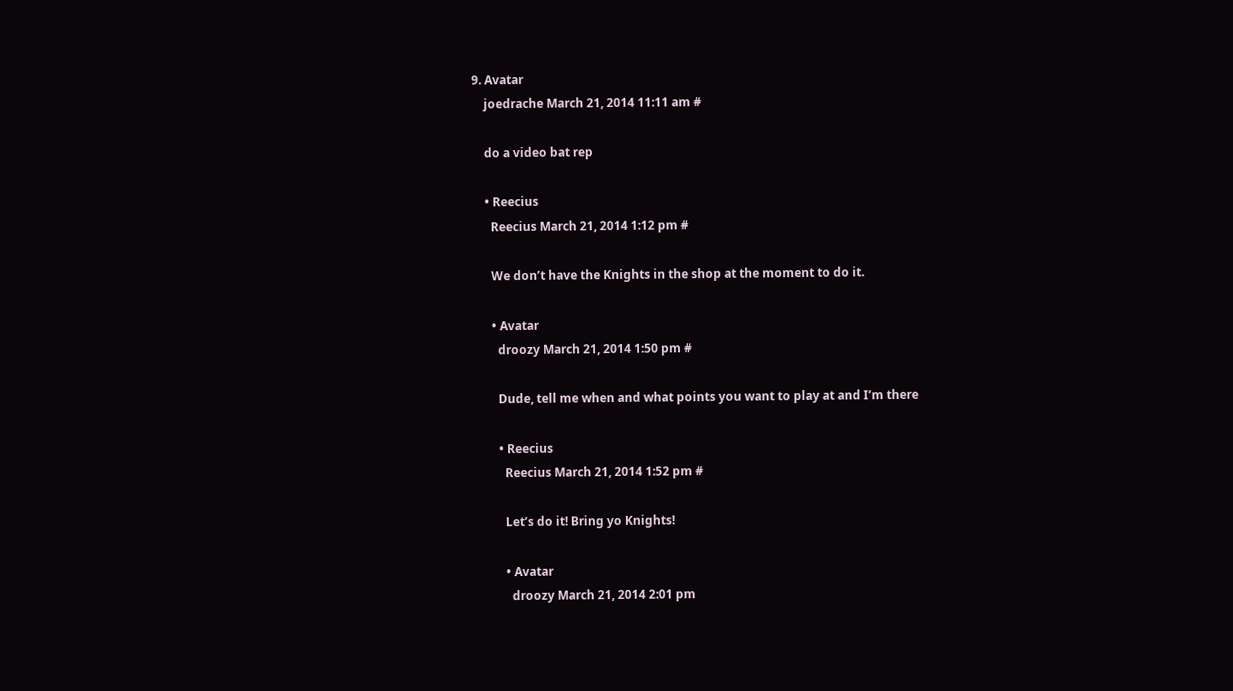9. Avatar
    joedrache March 21, 2014 11:11 am #

    do a video bat rep

    • Reecius
      Reecius March 21, 2014 1:12 pm #

      We don’t have the Knights in the shop at the moment to do it.

      • Avatar
        droozy March 21, 2014 1:50 pm #

        Dude, tell me when and what points you want to play at and I’m there

        • Reecius
          Reecius March 21, 2014 1:52 pm #

          Let’s do it! Bring yo Knights!

          • Avatar
            droozy March 21, 2014 2:01 pm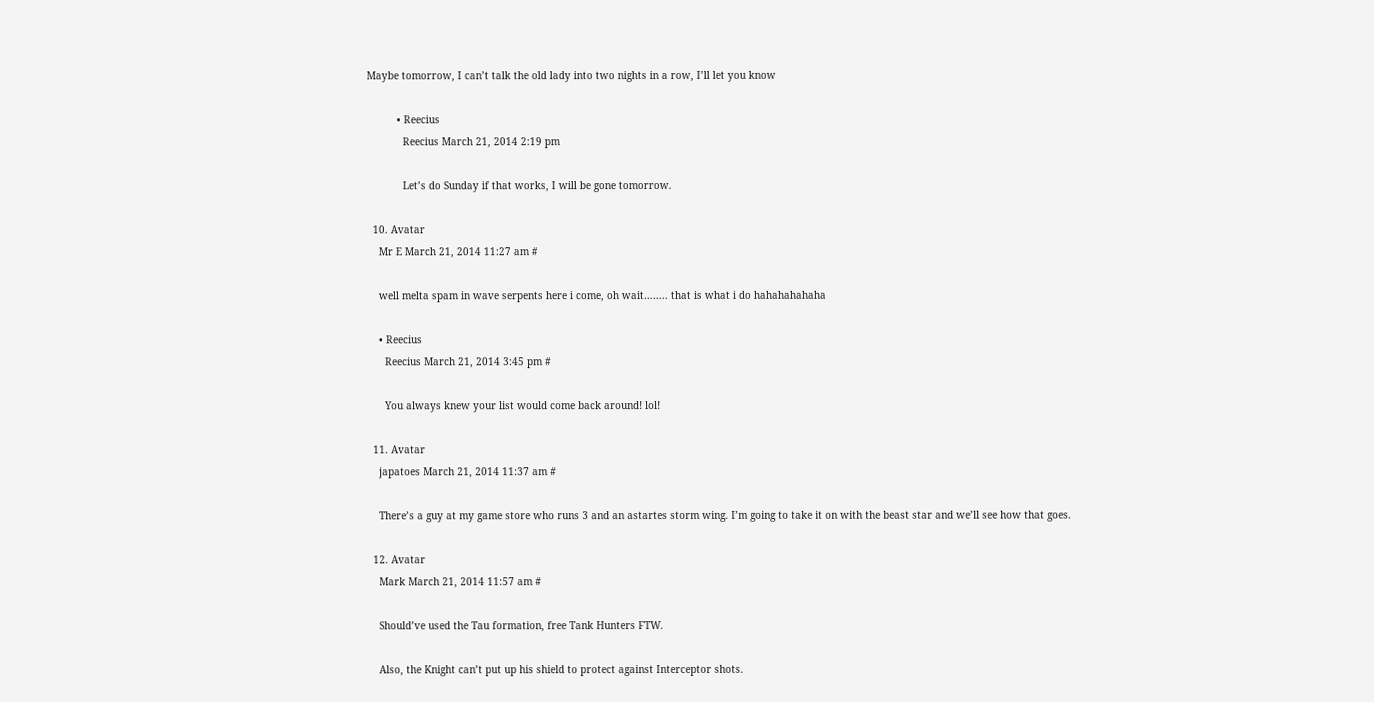Maybe tomorrow, I can’t talk the old lady into two nights in a row, I’ll let you know

          • Reecius
            Reecius March 21, 2014 2:19 pm

            Let’s do Sunday if that works, I will be gone tomorrow.

  10. Avatar
    Mr E March 21, 2014 11:27 am #

    well melta spam in wave serpents here i come, oh wait…….. that is what i do hahahahahaha

    • Reecius
      Reecius March 21, 2014 3:45 pm #

      You always knew your list would come back around! lol!

  11. Avatar
    japatoes March 21, 2014 11:37 am #

    There’s a guy at my game store who runs 3 and an astartes storm wing. I’m going to take it on with the beast star and we’ll see how that goes.

  12. Avatar
    Mark March 21, 2014 11:57 am #

    Should’ve used the Tau formation, free Tank Hunters FTW.

    Also, the Knight can’t put up his shield to protect against Interceptor shots.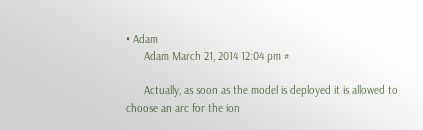• Adam
      Adam March 21, 2014 12:04 pm #

      Actually, as soon as the model is deployed it is allowed to choose an arc for the ion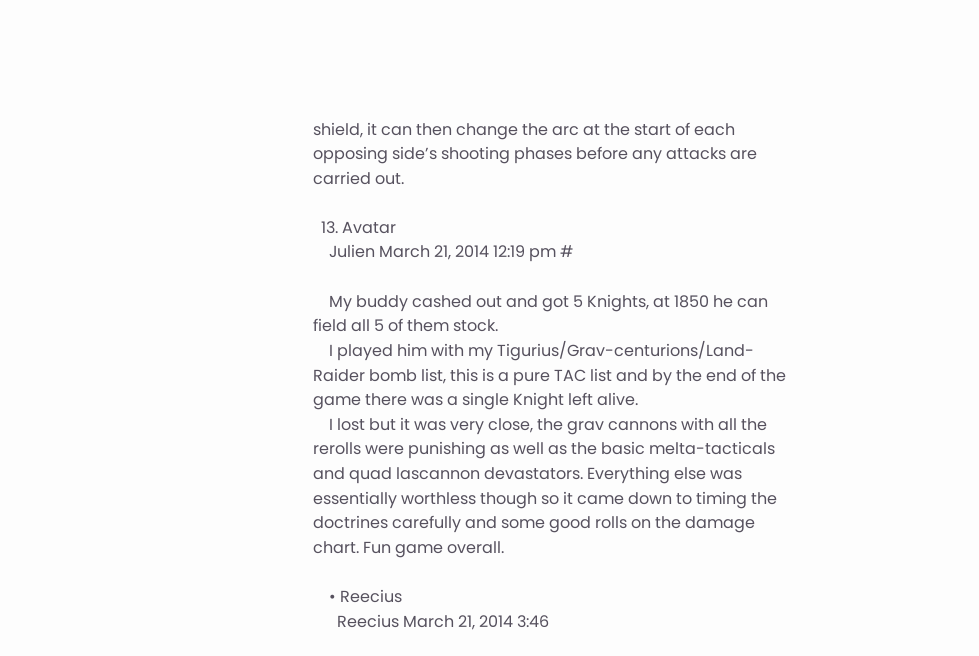shield, it can then change the arc at the start of each opposing side’s shooting phases before any attacks are carried out.

  13. Avatar
    Julien March 21, 2014 12:19 pm #

    My buddy cashed out and got 5 Knights, at 1850 he can field all 5 of them stock.
    I played him with my Tigurius/Grav-centurions/Land-Raider bomb list, this is a pure TAC list and by the end of the game there was a single Knight left alive.
    I lost but it was very close, the grav cannons with all the rerolls were punishing as well as the basic melta-tacticals and quad lascannon devastators. Everything else was essentially worthless though so it came down to timing the doctrines carefully and some good rolls on the damage chart. Fun game overall.

    • Reecius
      Reecius March 21, 2014 3:46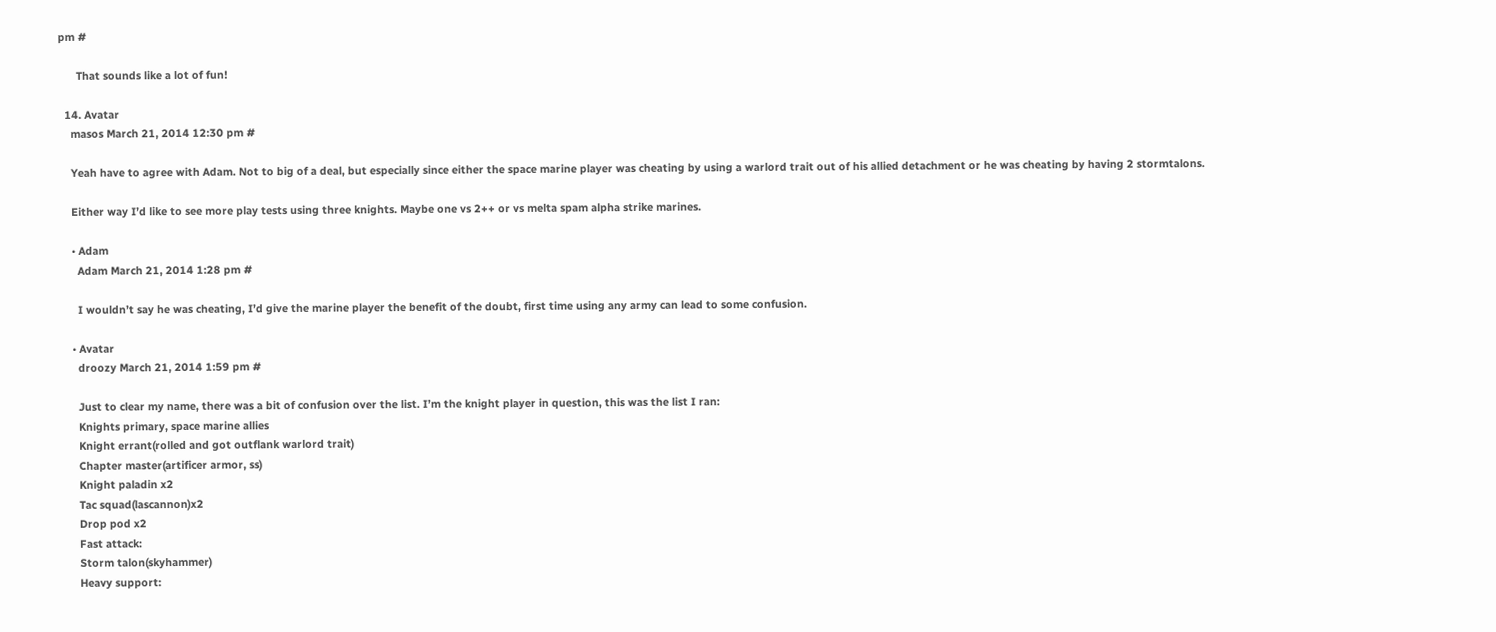pm #

      That sounds like a lot of fun!

  14. Avatar
    masos March 21, 2014 12:30 pm #

    Yeah have to agree with Adam. Not to big of a deal, but especially since either the space marine player was cheating by using a warlord trait out of his allied detachment or he was cheating by having 2 stormtalons.

    Either way I’d like to see more play tests using three knights. Maybe one vs 2++ or vs melta spam alpha strike marines.

    • Adam
      Adam March 21, 2014 1:28 pm #

      I wouldn’t say he was cheating, I’d give the marine player the benefit of the doubt, first time using any army can lead to some confusion.

    • Avatar
      droozy March 21, 2014 1:59 pm #

      Just to clear my name, there was a bit of confusion over the list. I’m the knight player in question, this was the list I ran:
      Knights primary, space marine allies
      Knight errant(rolled and got outflank warlord trait)
      Chapter master(artificer armor, ss)
      Knight paladin x2
      Tac squad(lascannon)x2
      Drop pod x2
      Fast attack:
      Storm talon(skyhammer)
      Heavy support: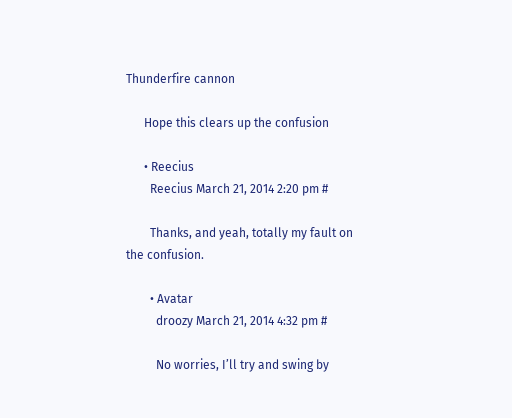Thunderfire cannon

      Hope this clears up the confusion

      • Reecius
        Reecius March 21, 2014 2:20 pm #

        Thanks, and yeah, totally my fault on the confusion.

        • Avatar
          droozy March 21, 2014 4:32 pm #

          No worries, I’ll try and swing by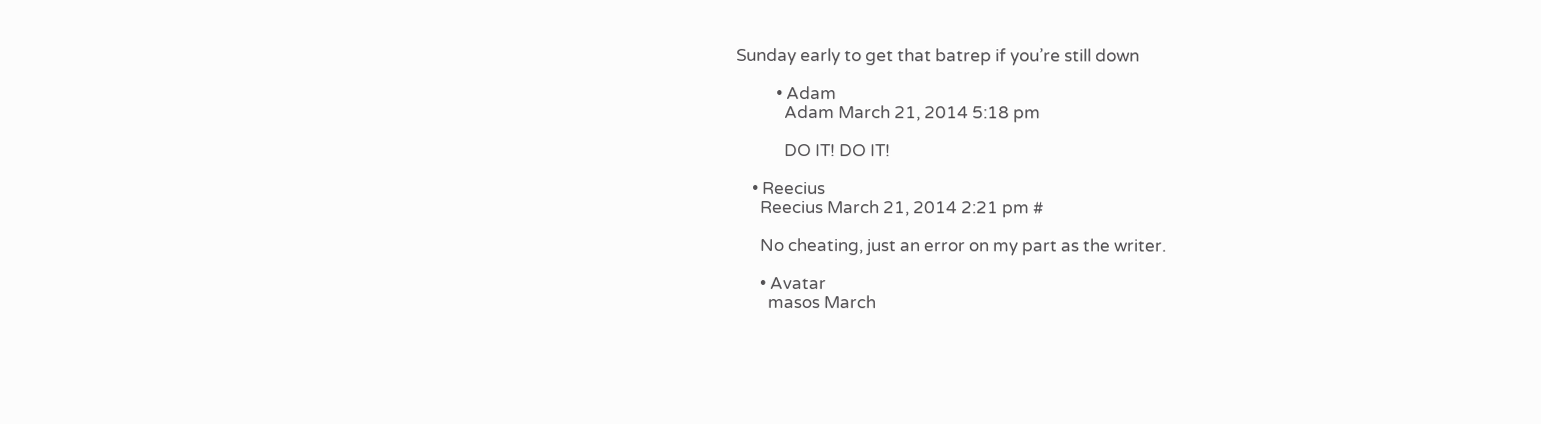Sunday early to get that batrep if you’re still down

          • Adam
            Adam March 21, 2014 5:18 pm

            DO IT! DO IT!

    • Reecius
      Reecius March 21, 2014 2:21 pm #

      No cheating, just an error on my part as the writer.

      • Avatar
        masos March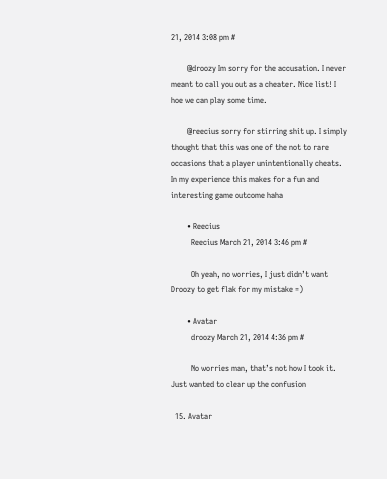21, 2014 3:08 pm #

        @droozy Im sorry for the accusation. I never meant to call you out as a cheater. Nice list! I hoe we can play some time.

        @reecius sorry for stirring shit up. I simply thought that this was one of the not to rare occasions that a player unintentionally cheats. In my experience this makes for a fun and interesting game outcome haha

        • Reecius
          Reecius March 21, 2014 3:46 pm #

          Oh yeah, no worries, I just didn’t want Droozy to get flak for my mistake =)

        • Avatar
          droozy March 21, 2014 4:36 pm #

          No worries man, that’s not how I took it. Just wanted to clear up the confusion

  15. Avatar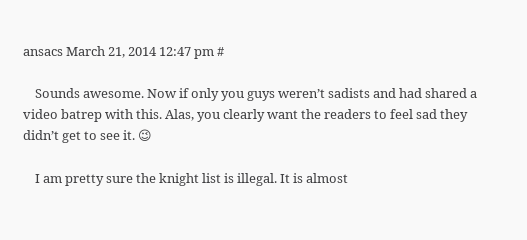ansacs March 21, 2014 12:47 pm #

    Sounds awesome. Now if only you guys weren’t sadists and had shared a video batrep with this. Alas, you clearly want the readers to feel sad they didn’t get to see it. 😉

    I am pretty sure the knight list is illegal. It is almost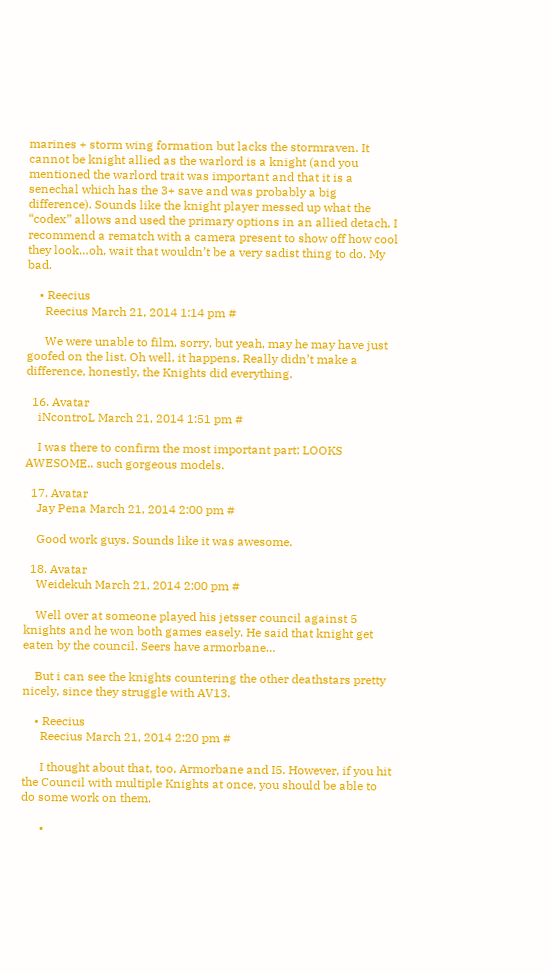marines + storm wing formation but lacks the stormraven. It cannot be knight allied as the warlord is a knight (and you mentioned the warlord trait was important and that it is a senechal which has the 3+ save and was probably a big difference). Sounds like the knight player messed up what the “codex” allows and used the primary options in an allied detach. I recommend a rematch with a camera present to show off how cool they look…oh, wait that wouldn’t be a very sadist thing to do. My bad.

    • Reecius
      Reecius March 21, 2014 1:14 pm #

      We were unable to film, sorry, but yeah, may he may have just goofed on the list. Oh well, it happens. Really didn’t make a difference, honestly, the Knights did everything.

  16. Avatar
    iNcontroL March 21, 2014 1:51 pm #

    I was there to confirm the most important part: LOOKS AWESOME.. such gorgeous models.

  17. Avatar
    Jay Pena March 21, 2014 2:00 pm #

    Good work guys. Sounds like it was awesome.

  18. Avatar
    Weidekuh March 21, 2014 2:00 pm #

    Well over at someone played his jetsser council against 5 knights and he won both games easely. He said that knight get eaten by the council. Seers have armorbane…

    But i can see the knights countering the other deathstars pretty nicely, since they struggle with AV13.

    • Reecius
      Reecius March 21, 2014 2:20 pm #

      I thought about that, too, Armorbane and I5. However, if you hit the Council with multiple Knights at once, you should be able to do some work on them.

      •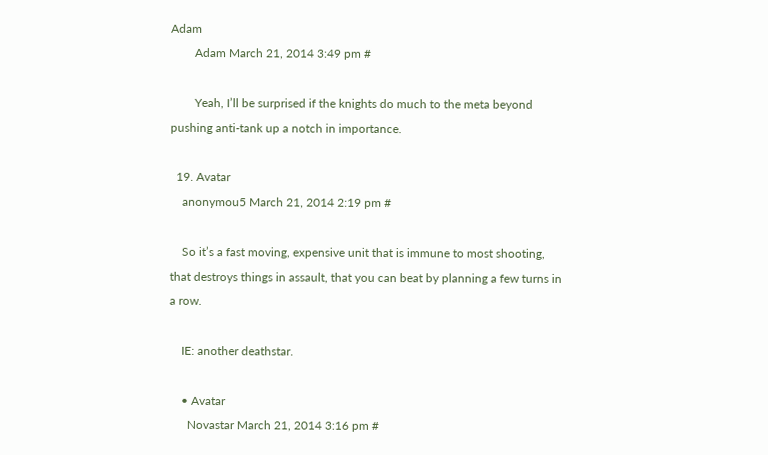Adam
        Adam March 21, 2014 3:49 pm #

        Yeah, I’ll be surprised if the knights do much to the meta beyond pushing anti-tank up a notch in importance.

  19. Avatar
    anonymou5 March 21, 2014 2:19 pm #

    So it’s a fast moving, expensive unit that is immune to most shooting, that destroys things in assault, that you can beat by planning a few turns in a row.

    IE: another deathstar.

    • Avatar
      Novastar March 21, 2014 3:16 pm #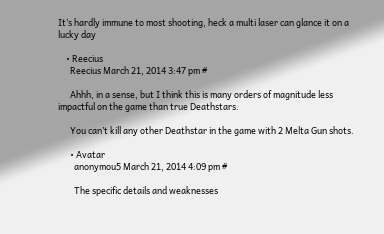It’s hardly immune to most shooting, heck a multi laser can glance it on a lucky day

    • Reecius
      Reecius March 21, 2014 3:47 pm #

      Ahhh, in a sense, but I think this is many orders of magnitude less impactful on the game than true Deathstars.

      You can’t kill any other Deathstar in the game with 2 Melta Gun shots.

      • Avatar
        anonymou5 March 21, 2014 4:09 pm #

        The specific details and weaknesses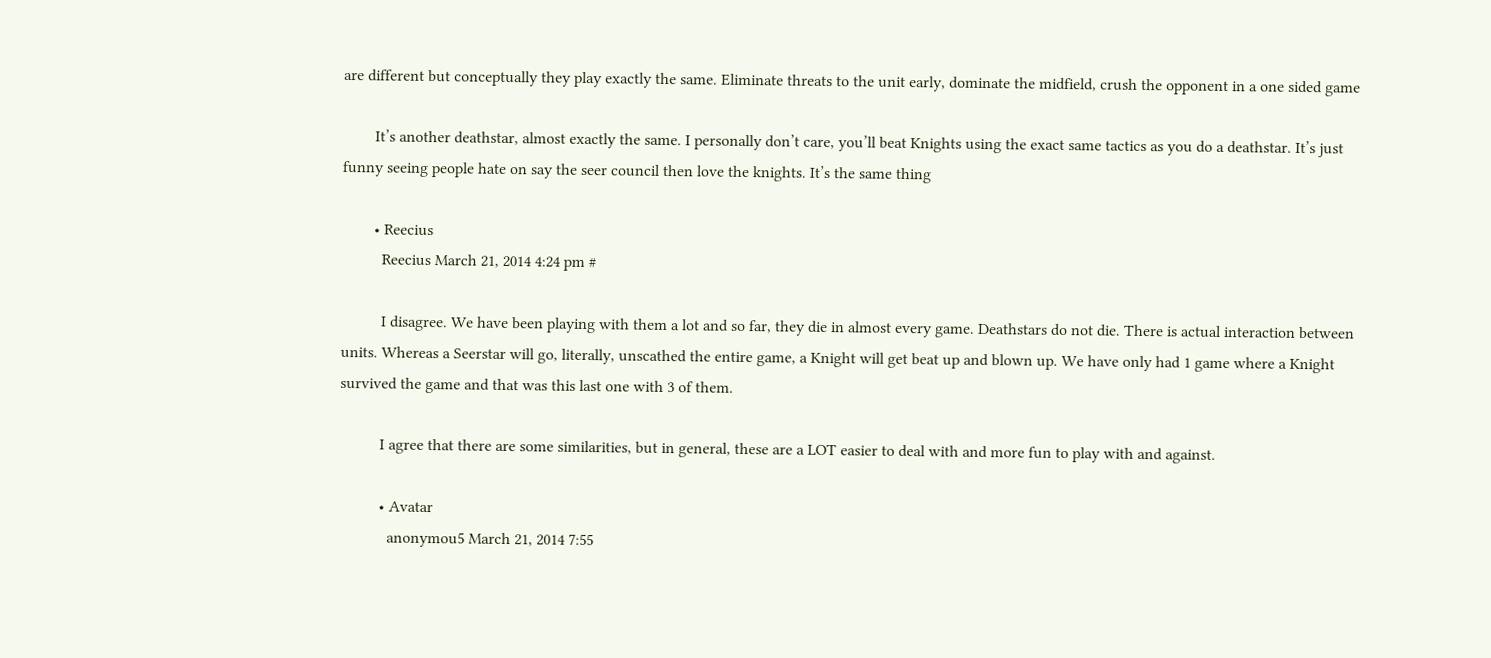are different but conceptually they play exactly the same. Eliminate threats to the unit early, dominate the midfield, crush the opponent in a one sided game

        It’s another deathstar, almost exactly the same. I personally don’t care, you’ll beat Knights using the exact same tactics as you do a deathstar. It’s just funny seeing people hate on say the seer council then love the knights. It’s the same thing

        • Reecius
          Reecius March 21, 2014 4:24 pm #

          I disagree. We have been playing with them a lot and so far, they die in almost every game. Deathstars do not die. There is actual interaction between units. Whereas a Seerstar will go, literally, unscathed the entire game, a Knight will get beat up and blown up. We have only had 1 game where a Knight survived the game and that was this last one with 3 of them.

          I agree that there are some similarities, but in general, these are a LOT easier to deal with and more fun to play with and against.

          • Avatar
            anonymou5 March 21, 2014 7:55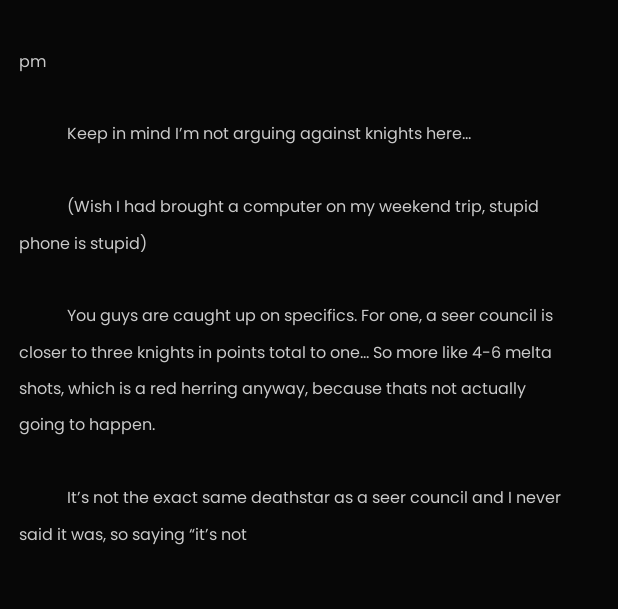pm

            Keep in mind I’m not arguing against knights here…

            (Wish I had brought a computer on my weekend trip, stupid phone is stupid)

            You guys are caught up on specifics. For one, a seer council is closer to three knights in points total to one… So more like 4-6 melta shots, which is a red herring anyway, because thats not actually going to happen.

            It’s not the exact same deathstar as a seer council and I never said it was, so saying “it’s not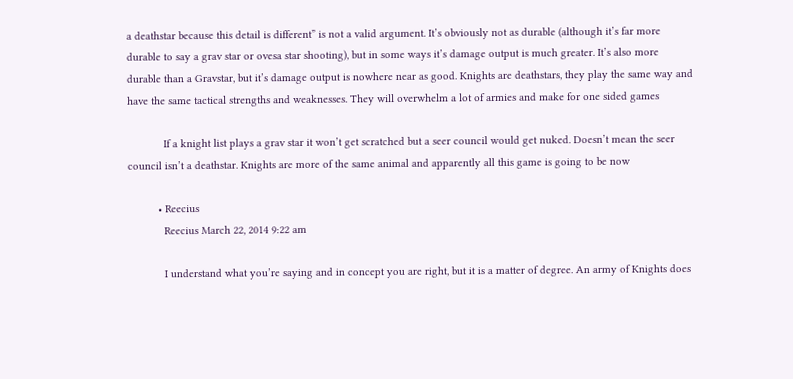a deathstar because this detail is different” is not a valid argument. It’s obviously not as durable (although it’s far more durable to say a grav star or ovesa star shooting), but in some ways it’s damage output is much greater. It’s also more durable than a Gravstar, but it’s damage output is nowhere near as good. Knights are deathstars, they play the same way and have the same tactical strengths and weaknesses. They will overwhelm a lot of armies and make for one sided games

            If a knight list plays a grav star it won’t get scratched but a seer council would get nuked. Doesn’t mean the seer council isn’t a deathstar. Knights are more of the same animal and apparently all this game is going to be now

          • Reecius
            Reecius March 22, 2014 9:22 am

            I understand what you’re saying and in concept you are right, but it is a matter of degree. An army of Knights does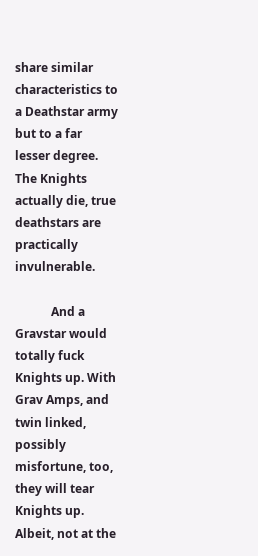share similar characteristics to a Deathstar army but to a far lesser degree. The Knights actually die, true deathstars are practically invulnerable.

            And a Gravstar would totally fuck Knights up. With Grav Amps, and twin linked, possibly misfortune, too, they will tear Knights up. Albeit, not at the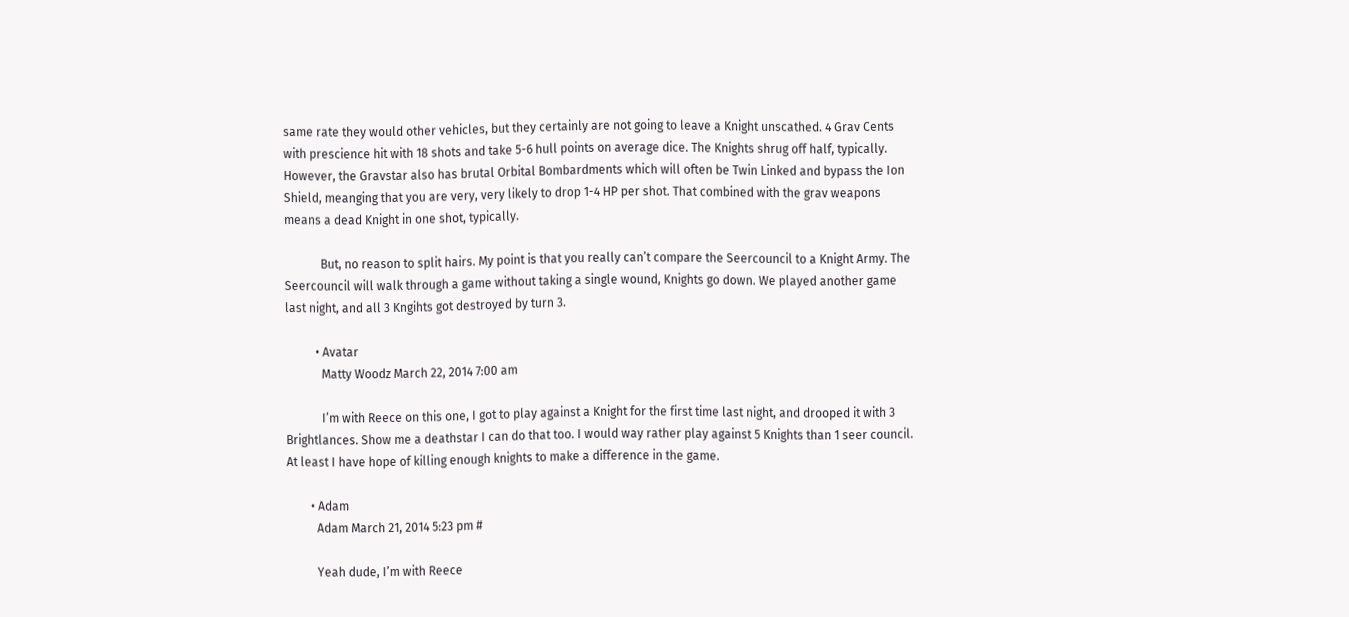same rate they would other vehicles, but they certainly are not going to leave a Knight unscathed. 4 Grav Cents with prescience hit with 18 shots and take 5-6 hull points on average dice. The Knights shrug off half, typically. However, the Gravstar also has brutal Orbital Bombardments which will often be Twin Linked and bypass the Ion Shield, meanging that you are very, very likely to drop 1-4 HP per shot. That combined with the grav weapons means a dead Knight in one shot, typically.

            But, no reason to split hairs. My point is that you really can’t compare the Seercouncil to a Knight Army. The Seercouncil will walk through a game without taking a single wound, Knights go down. We played another game last night, and all 3 Kngihts got destroyed by turn 3.

          • Avatar
            Matty Woodz March 22, 2014 7:00 am

            I’m with Reece on this one, I got to play against a Knight for the first time last night, and drooped it with 3 Brightlances. Show me a deathstar I can do that too. I would way rather play against 5 Knights than 1 seer council. At least I have hope of killing enough knights to make a difference in the game.

        • Adam
          Adam March 21, 2014 5:23 pm #

          Yeah dude, I’m with Reece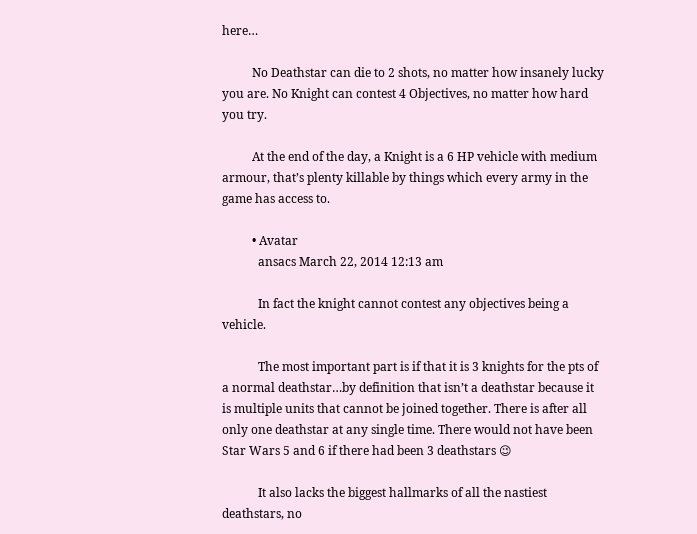here…

          No Deathstar can die to 2 shots, no matter how insanely lucky you are. No Knight can contest 4 Objectives, no matter how hard you try.

          At the end of the day, a Knight is a 6 HP vehicle with medium armour, that’s plenty killable by things which every army in the game has access to.

          • Avatar
            ansacs March 22, 2014 12:13 am

            In fact the knight cannot contest any objectives being a vehicle.

            The most important part is if that it is 3 knights for the pts of a normal deathstar…by definition that isn’t a deathstar because it is multiple units that cannot be joined together. There is after all only one deathstar at any single time. There would not have been Star Wars 5 and 6 if there had been 3 deathstars 😉

            It also lacks the biggest hallmarks of all the nastiest deathstars, no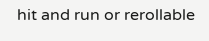hit and run or rerollable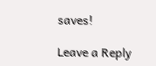saves!

Leave a Reply